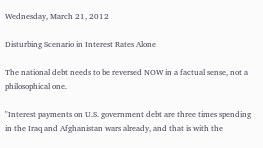Wednesday, March 21, 2012

Disturbing Scenario in Interest Rates Alone

The national debt needs to be reversed NOW in a factual sense, not a philosophical one.

"Interest payments on U.S. government debt are three times spending in the Iraq and Afghanistan wars already, and that is with the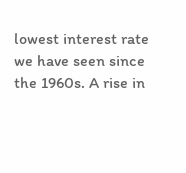lowest interest rate we have seen since the 1960s. A rise in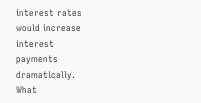interest rates would increase interest payments dramatically. What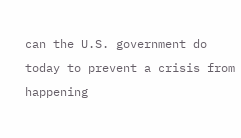can the U.S. government do today to prevent a crisis from happening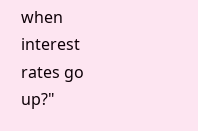when interest rates go up?"